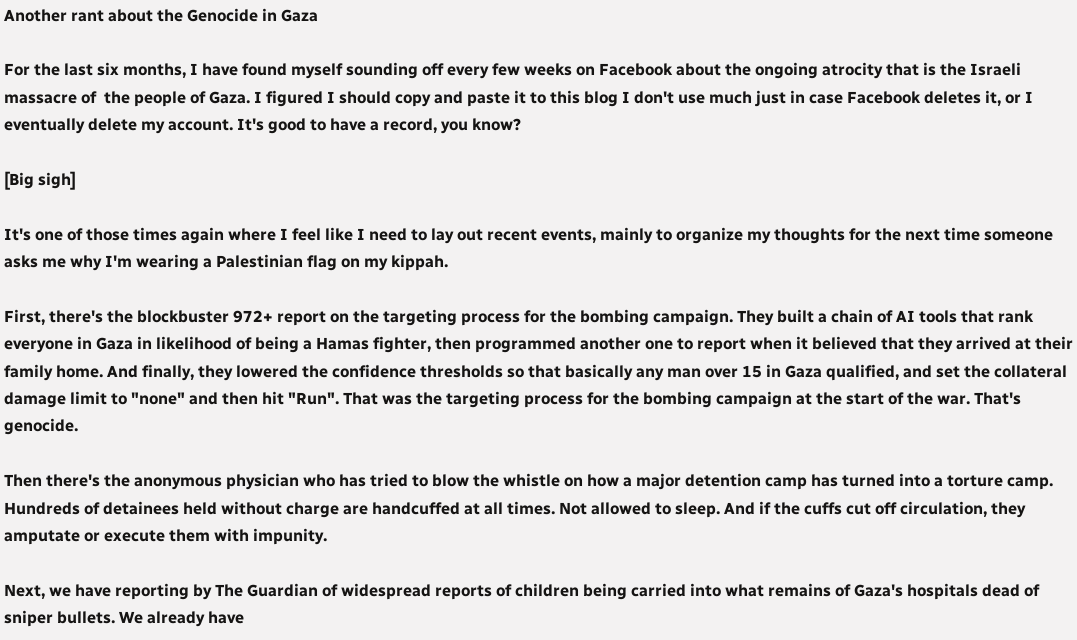Another rant about the Genocide in Gaza

For the last six months, I have found myself sounding off every few weeks on Facebook about the ongoing atrocity that is the Israeli massacre of  the people of Gaza. I figured I should copy and paste it to this blog I don't use much just in case Facebook deletes it, or I eventually delete my account. It's good to have a record, you know?

[Big sigh]

It's one of those times again where I feel like I need to lay out recent events, mainly to organize my thoughts for the next time someone asks me why I'm wearing a Palestinian flag on my kippah.

First, there's the blockbuster 972+ report on the targeting process for the bombing campaign. They built a chain of AI tools that rank everyone in Gaza in likelihood of being a Hamas fighter, then programmed another one to report when it believed that they arrived at their family home. And finally, they lowered the confidence thresholds so that basically any man over 15 in Gaza qualified, and set the collateral damage limit to "none" and then hit "Run". That was the targeting process for the bombing campaign at the start of the war. That's genocide.

Then there's the anonymous physician who has tried to blow the whistle on how a major detention camp has turned into a torture camp. Hundreds of detainees held without charge are handcuffed at all times. Not allowed to sleep. And if the cuffs cut off circulation, they amputate or execute them with impunity.

Next, we have reporting by The Guardian of widespread reports of children being carried into what remains of Gaza's hospitals dead of sniper bullets. We already have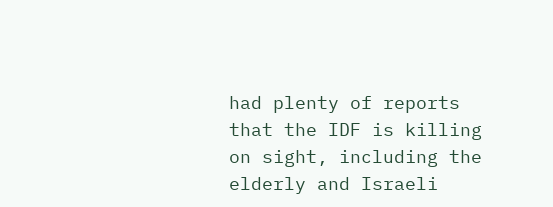had plenty of reports that the IDF is killing on sight, including the elderly and Israeli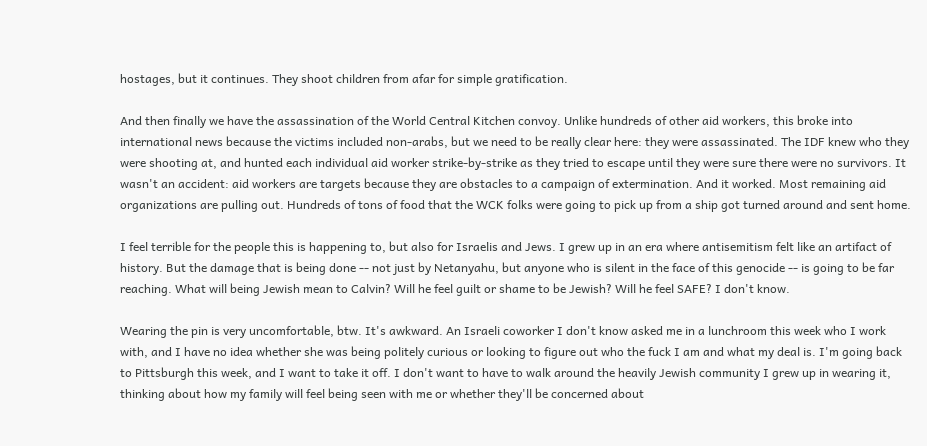hostages, but it continues. They shoot children from afar for simple gratification.

And then finally we have the assassination of the World Central Kitchen convoy. Unlike hundreds of other aid workers, this broke into international news because the victims included non-arabs, but we need to be really clear here: they were assassinated. The IDF knew who they were shooting at, and hunted each individual aid worker strike-by-strike as they tried to escape until they were sure there were no survivors. It wasn't an accident: aid workers are targets because they are obstacles to a campaign of extermination. And it worked. Most remaining aid organizations are pulling out. Hundreds of tons of food that the WCK folks were going to pick up from a ship got turned around and sent home.

I feel terrible for the people this is happening to, but also for Israelis and Jews. I grew up in an era where antisemitism felt like an artifact of history. But the damage that is being done -- not just by Netanyahu, but anyone who is silent in the face of this genocide -- is going to be far reaching. What will being Jewish mean to Calvin? Will he feel guilt or shame to be Jewish? Will he feel SAFE? I don't know.

Wearing the pin is very uncomfortable, btw. It's awkward. An Israeli coworker I don't know asked me in a lunchroom this week who I work with, and I have no idea whether she was being politely curious or looking to figure out who the fuck I am and what my deal is. I'm going back to Pittsburgh this week, and I want to take it off. I don't want to have to walk around the heavily Jewish community I grew up in wearing it, thinking about how my family will feel being seen with me or whether they'll be concerned about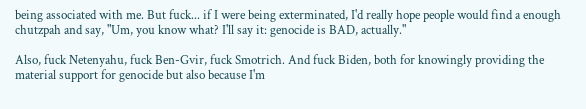being associated with me. But fuck... if I were being exterminated, I'd really hope people would find a enough chutzpah and say, "Um, you know what? I'll say it: genocide is BAD, actually."

Also, fuck Netenyahu, fuck Ben-Gvir, fuck Smotrich. And fuck Biden, both for knowingly providing the material support for genocide but also because I'm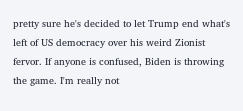pretty sure he's decided to let Trump end what's left of US democracy over his weird Zionist fervor. If anyone is confused, Biden is throwing the game. I'm really not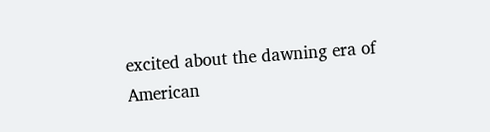excited about the dawning era of American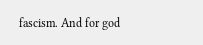fascism. And for god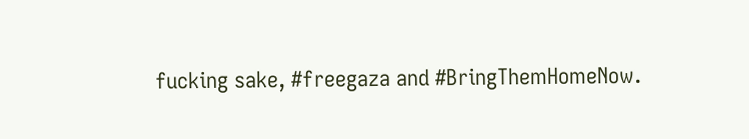fucking sake, #freegaza and #BringThemHomeNow.